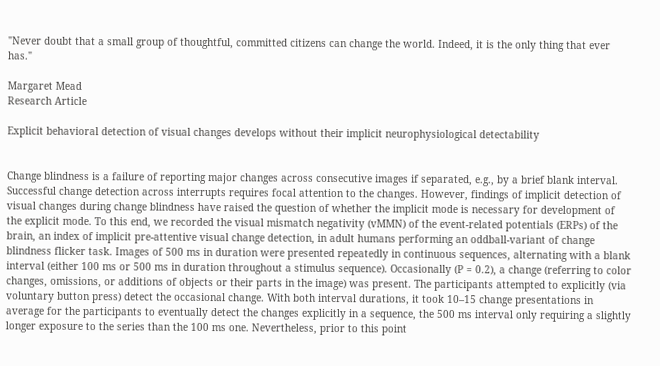"Never doubt that a small group of thoughtful, committed citizens can change the world. Indeed, it is the only thing that ever has."

Margaret Mead
Research Article

Explicit behavioral detection of visual changes develops without their implicit neurophysiological detectability


Change blindness is a failure of reporting major changes across consecutive images if separated, e.g., by a brief blank interval. Successful change detection across interrupts requires focal attention to the changes. However, findings of implicit detection of visual changes during change blindness have raised the question of whether the implicit mode is necessary for development of the explicit mode. To this end, we recorded the visual mismatch negativity (vMMN) of the event-related potentials (ERPs) of the brain, an index of implicit pre-attentive visual change detection, in adult humans performing an oddball-variant of change blindness flicker task. Images of 500 ms in duration were presented repeatedly in continuous sequences, alternating with a blank interval (either 100 ms or 500 ms in duration throughout a stimulus sequence). Occasionally (P = 0.2), a change (referring to color changes, omissions, or additions of objects or their parts in the image) was present. The participants attempted to explicitly (via voluntary button press) detect the occasional change. With both interval durations, it took 10–15 change presentations in average for the participants to eventually detect the changes explicitly in a sequence, the 500 ms interval only requiring a slightly longer exposure to the series than the 100 ms one. Nevertheless, prior to this point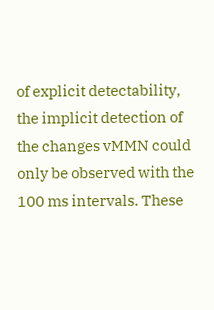of explicit detectability, the implicit detection of the changes vMMN could only be observed with the 100 ms intervals. These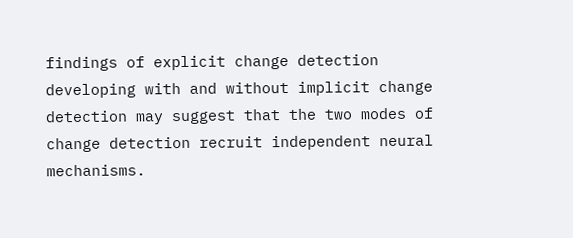findings of explicit change detection developing with and without implicit change detection may suggest that the two modes of change detection recruit independent neural mechanisms.